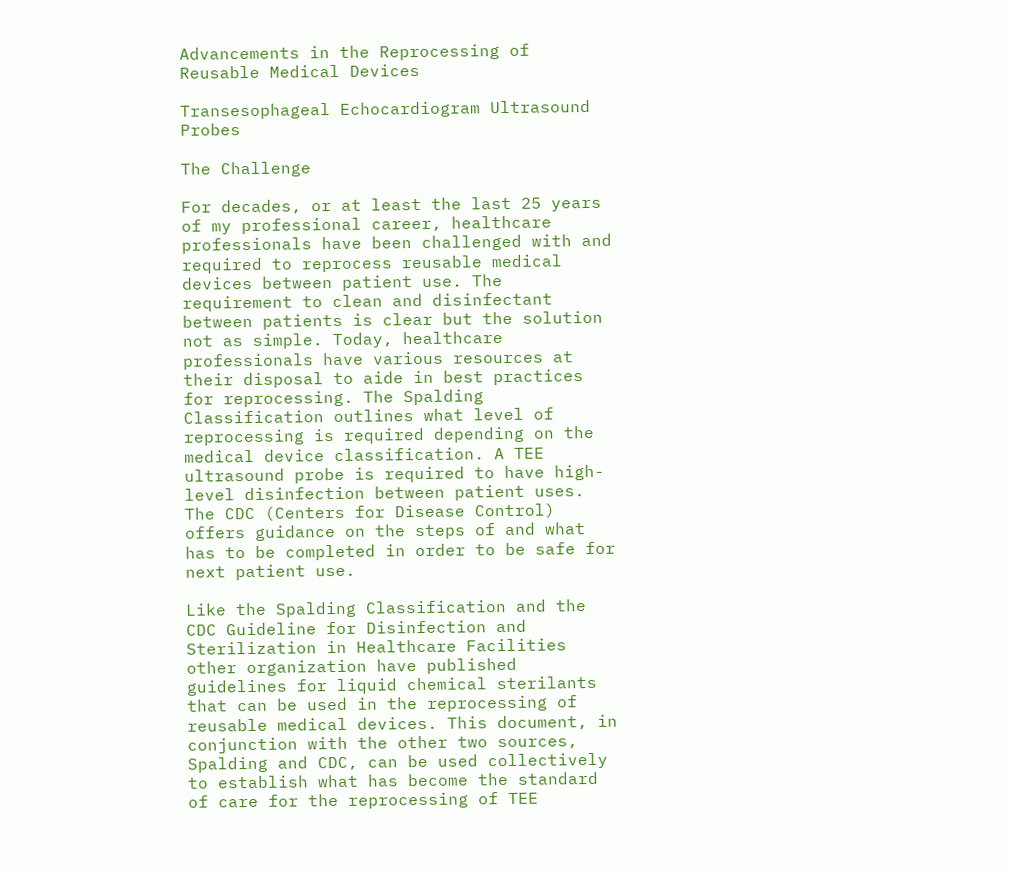Advancements in the Reprocessing of Reusable Medical Devices

Transesophageal Echocardiogram Ultrasound Probes

The Challenge

For decades, or at least the last 25 years of my professional career, healthcare professionals have been challenged with and required to reprocess reusable medical devices between patient use. The requirement to clean and disinfectant between patients is clear but the solution not as simple. Today, healthcare professionals have various resources at their disposal to aide in best practices for reprocessing. The Spalding Classification outlines what level of reprocessing is required depending on the medical device classification. A TEE ultrasound probe is required to have high-level disinfection between patient uses. The CDC (Centers for Disease Control) offers guidance on the steps of and what has to be completed in order to be safe for next patient use.

Like the Spalding Classification and the CDC Guideline for Disinfection and Sterilization in Healthcare Facilities other organization have published guidelines for liquid chemical sterilants that can be used in the reprocessing of reusable medical devices. This document, in conjunction with the other two sources, Spalding and CDC, can be used collectively to establish what has become the standard of care for the reprocessing of TEE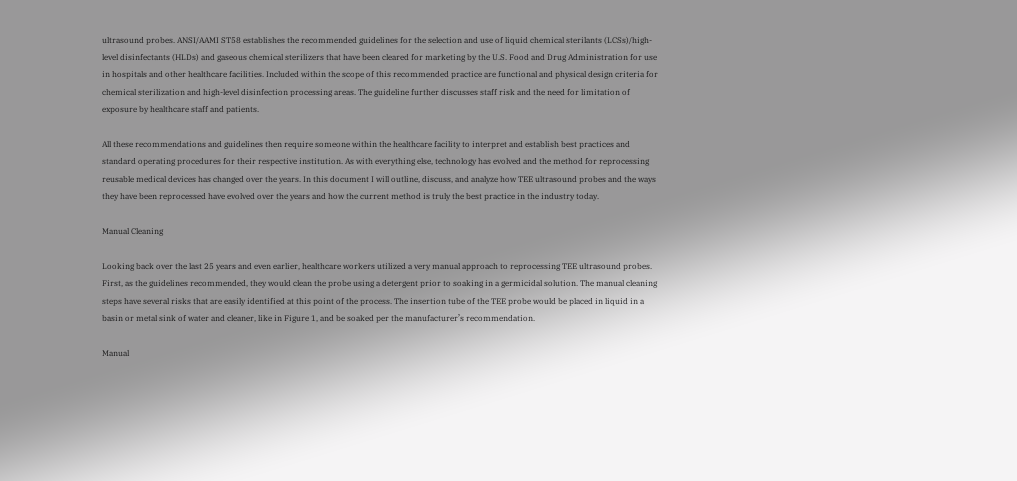ultrasound probes. ANSI/AAMI ST58 establishes the recommended guidelines for the selection and use of liquid chemical sterilants (LCSs)/high-level disinfectants (HLDs) and gaseous chemical sterilizers that have been cleared for marketing by the U.S. Food and Drug Administration for use in hospitals and other healthcare facilities. Included within the scope of this recommended practice are functional and physical design criteria for chemical sterilization and high-level disinfection processing areas. The guideline further discusses staff risk and the need for limitation of exposure by healthcare staff and patients.

All these recommendations and guidelines then require someone within the healthcare facility to interpret and establish best practices and standard operating procedures for their respective institution. As with everything else, technology has evolved and the method for reprocessing reusable medical devices has changed over the years. In this document I will outline, discuss, and analyze how TEE ultrasound probes and the ways they have been reprocessed have evolved over the years and how the current method is truly the best practice in the industry today.

Manual Cleaning

Looking back over the last 25 years and even earlier, healthcare workers utilized a very manual approach to reprocessing TEE ultrasound probes. First, as the guidelines recommended, they would clean the probe using a detergent prior to soaking in a germicidal solution. The manual cleaning steps have several risks that are easily identified at this point of the process. The insertion tube of the TEE probe would be placed in liquid in a basin or metal sink of water and cleaner, like in Figure 1, and be soaked per the manufacturer’s recommendation.

Manual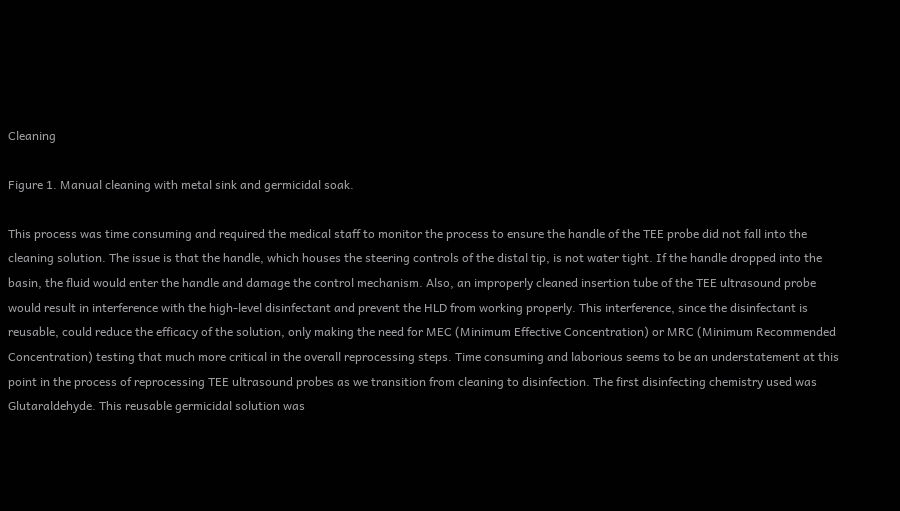Cleaning

Figure 1. Manual cleaning with metal sink and germicidal soak.

This process was time consuming and required the medical staff to monitor the process to ensure the handle of the TEE probe did not fall into the cleaning solution. The issue is that the handle, which houses the steering controls of the distal tip, is not water tight. If the handle dropped into the basin, the fluid would enter the handle and damage the control mechanism. Also, an improperly cleaned insertion tube of the TEE ultrasound probe would result in interference with the high-level disinfectant and prevent the HLD from working properly. This interference, since the disinfectant is reusable, could reduce the efficacy of the solution, only making the need for MEC (Minimum Effective Concentration) or MRC (Minimum Recommended Concentration) testing that much more critical in the overall reprocessing steps. Time consuming and laborious seems to be an understatement at this point in the process of reprocessing TEE ultrasound probes as we transition from cleaning to disinfection. The first disinfecting chemistry used was Glutaraldehyde. This reusable germicidal solution was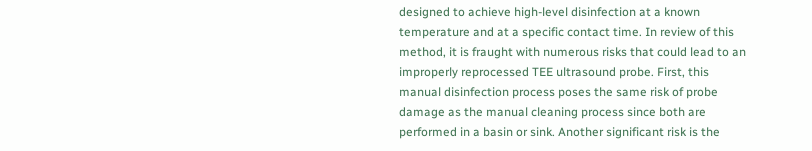designed to achieve high-level disinfection at a known temperature and at a specific contact time. In review of this method, it is fraught with numerous risks that could lead to an improperly reprocessed TEE ultrasound probe. First, this manual disinfection process poses the same risk of probe damage as the manual cleaning process since both are performed in a basin or sink. Another significant risk is the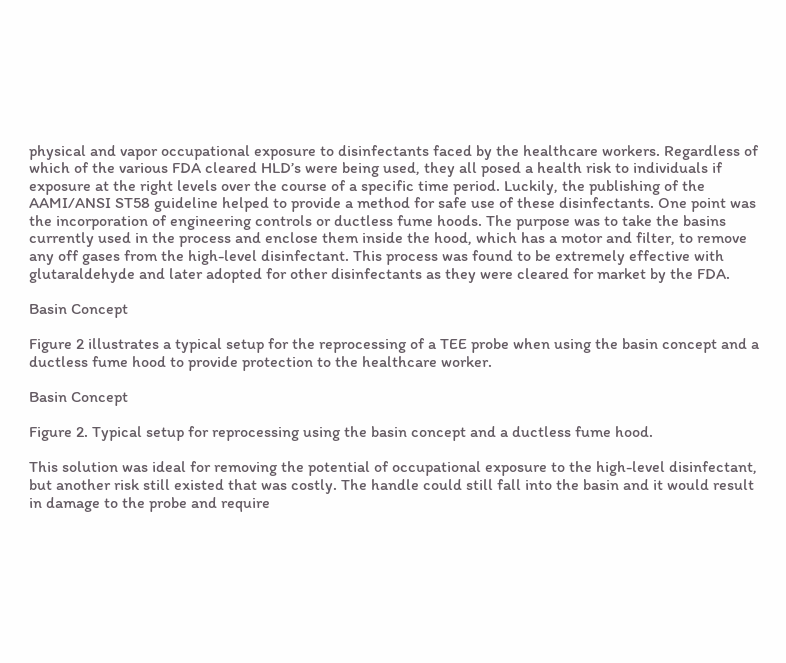physical and vapor occupational exposure to disinfectants faced by the healthcare workers. Regardless of which of the various FDA cleared HLD’s were being used, they all posed a health risk to individuals if exposure at the right levels over the course of a specific time period. Luckily, the publishing of the AAMI/ANSI ST58 guideline helped to provide a method for safe use of these disinfectants. One point was the incorporation of engineering controls or ductless fume hoods. The purpose was to take the basins currently used in the process and enclose them inside the hood, which has a motor and filter, to remove any off gases from the high-level disinfectant. This process was found to be extremely effective with glutaraldehyde and later adopted for other disinfectants as they were cleared for market by the FDA.

Basin Concept

Figure 2 illustrates a typical setup for the reprocessing of a TEE probe when using the basin concept and a ductless fume hood to provide protection to the healthcare worker.

Basin Concept

Figure 2. Typical setup for reprocessing using the basin concept and a ductless fume hood.

This solution was ideal for removing the potential of occupational exposure to the high-level disinfectant, but another risk still existed that was costly. The handle could still fall into the basin and it would result in damage to the probe and require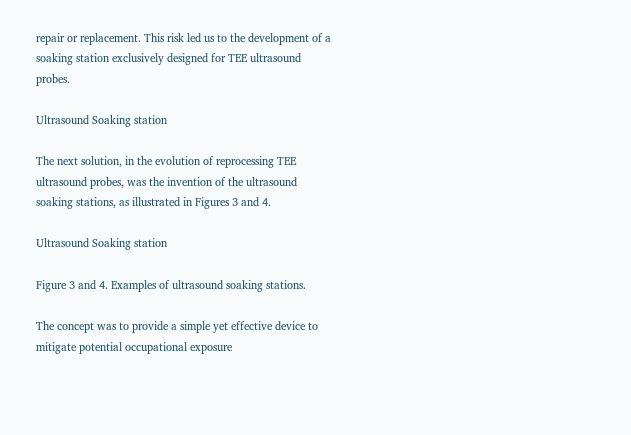repair or replacement. This risk led us to the development of a soaking station exclusively designed for TEE ultrasound probes.

Ultrasound Soaking station

The next solution, in the evolution of reprocessing TEE ultrasound probes, was the invention of the ultrasound soaking stations, as illustrated in Figures 3 and 4.

Ultrasound Soaking station

Figure 3 and 4. Examples of ultrasound soaking stations.

The concept was to provide a simple yet effective device to mitigate potential occupational exposure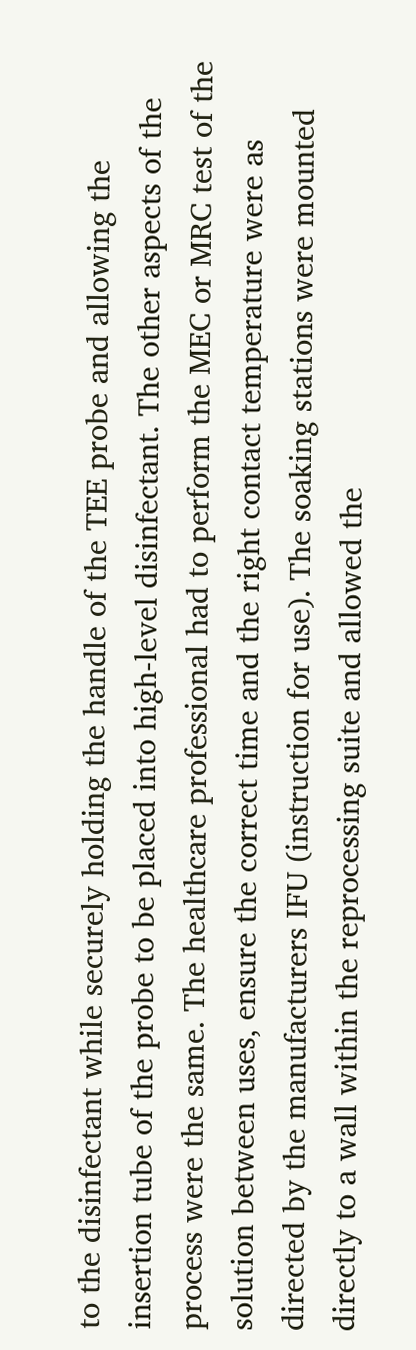to the disinfectant while securely holding the handle of the TEE probe and allowing the insertion tube of the probe to be placed into high-level disinfectant. The other aspects of the process were the same. The healthcare professional had to perform the MEC or MRC test of the solution between uses, ensure the correct time and the right contact temperature were as directed by the manufacturers IFU (instruction for use). The soaking stations were mounted directly to a wall within the reprocessing suite and allowed the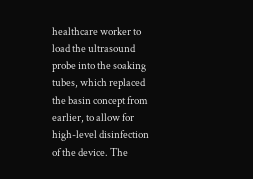healthcare worker to load the ultrasound probe into the soaking tubes, which replaced the basin concept from earlier, to allow for high-level disinfection of the device. The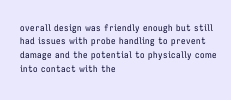overall design was friendly enough but still had issues with probe handling to prevent damage and the potential to physically come into contact with the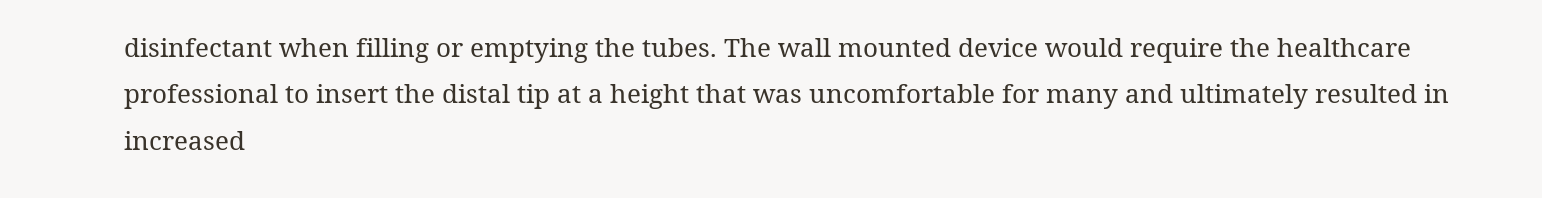disinfectant when filling or emptying the tubes. The wall mounted device would require the healthcare professional to insert the distal tip at a height that was uncomfortable for many and ultimately resulted in increased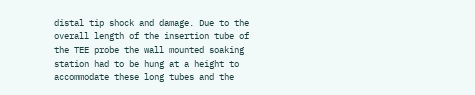distal tip shock and damage. Due to the overall length of the insertion tube of the TEE probe the wall mounted soaking station had to be hung at a height to accommodate these long tubes and the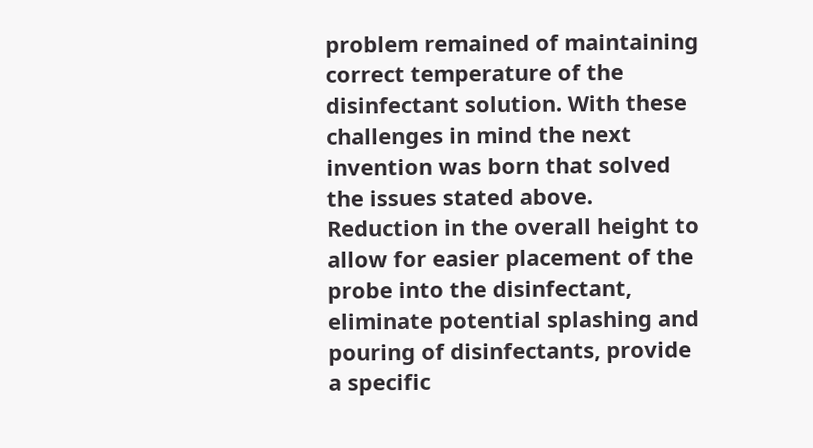problem remained of maintaining correct temperature of the disinfectant solution. With these challenges in mind the next invention was born that solved the issues stated above. Reduction in the overall height to allow for easier placement of the probe into the disinfectant, eliminate potential splashing and pouring of disinfectants, provide a specific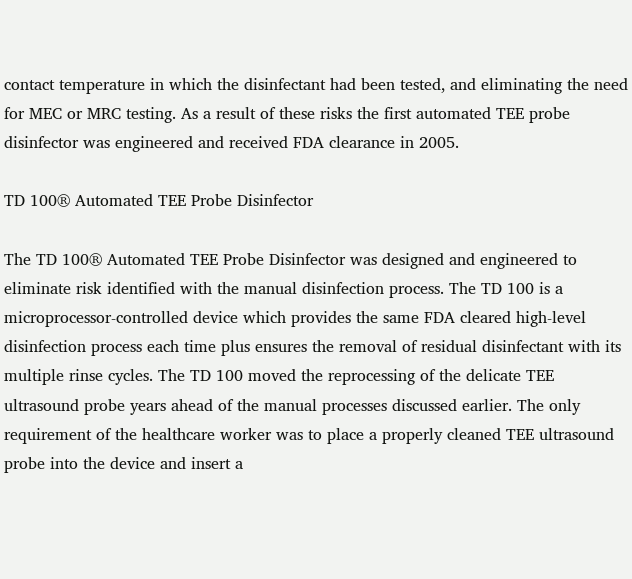contact temperature in which the disinfectant had been tested, and eliminating the need for MEC or MRC testing. As a result of these risks the first automated TEE probe disinfector was engineered and received FDA clearance in 2005.

TD 100® Automated TEE Probe Disinfector

The TD 100® Automated TEE Probe Disinfector was designed and engineered to eliminate risk identified with the manual disinfection process. The TD 100 is a microprocessor-controlled device which provides the same FDA cleared high-level disinfection process each time plus ensures the removal of residual disinfectant with its multiple rinse cycles. The TD 100 moved the reprocessing of the delicate TEE ultrasound probe years ahead of the manual processes discussed earlier. The only requirement of the healthcare worker was to place a properly cleaned TEE ultrasound probe into the device and insert a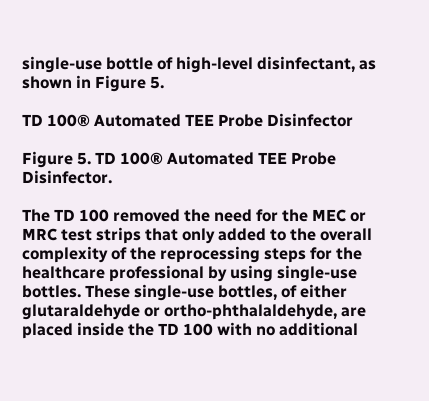single-use bottle of high-level disinfectant, as shown in Figure 5.

TD 100® Automated TEE Probe Disinfector

Figure 5. TD 100® Automated TEE Probe Disinfector.

The TD 100 removed the need for the MEC or MRC test strips that only added to the overall complexity of the reprocessing steps for the healthcare professional by using single-use bottles. These single-use bottles, of either glutaraldehyde or ortho-phthalaldehyde, are placed inside the TD 100 with no additional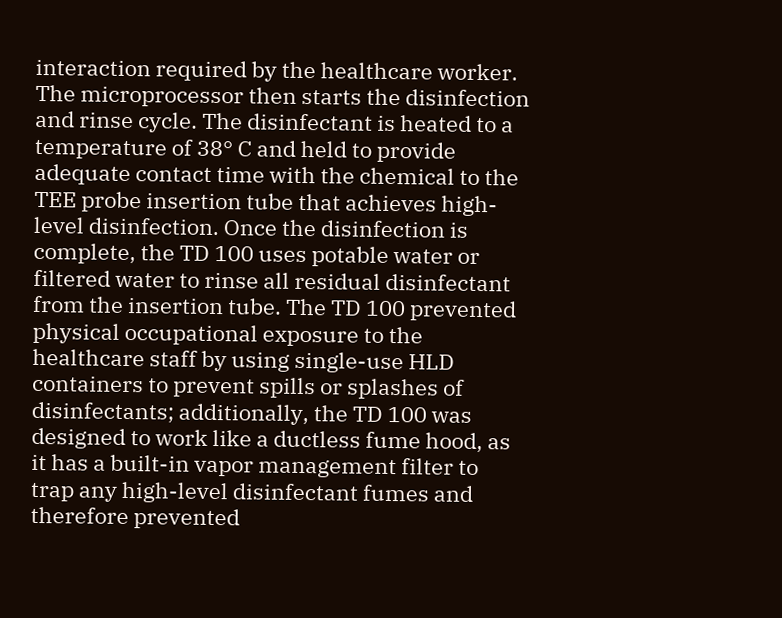interaction required by the healthcare worker. The microprocessor then starts the disinfection and rinse cycle. The disinfectant is heated to a temperature of 38° C and held to provide adequate contact time with the chemical to the TEE probe insertion tube that achieves high-level disinfection. Once the disinfection is complete, the TD 100 uses potable water or filtered water to rinse all residual disinfectant from the insertion tube. The TD 100 prevented physical occupational exposure to the healthcare staff by using single-use HLD containers to prevent spills or splashes of disinfectants; additionally, the TD 100 was designed to work like a ductless fume hood, as it has a built-in vapor management filter to trap any high-level disinfectant fumes and therefore prevented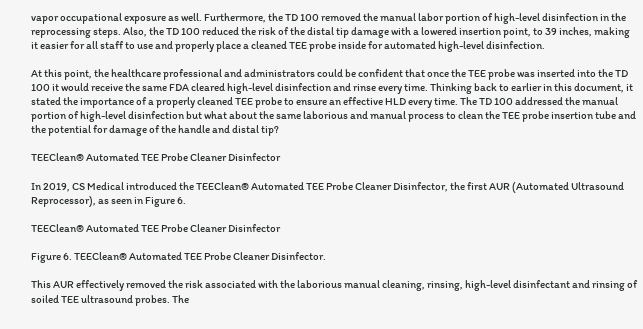vapor occupational exposure as well. Furthermore, the TD 100 removed the manual labor portion of high-level disinfection in the reprocessing steps. Also, the TD 100 reduced the risk of the distal tip damage with a lowered insertion point, to 39 inches, making it easier for all staff to use and properly place a cleaned TEE probe inside for automated high-level disinfection.

At this point, the healthcare professional and administrators could be confident that once the TEE probe was inserted into the TD 100 it would receive the same FDA cleared high-level disinfection and rinse every time. Thinking back to earlier in this document, it stated the importance of a properly cleaned TEE probe to ensure an effective HLD every time. The TD 100 addressed the manual portion of high-level disinfection but what about the same laborious and manual process to clean the TEE probe insertion tube and the potential for damage of the handle and distal tip?

TEEClean® Automated TEE Probe Cleaner Disinfector

In 2019, CS Medical introduced the TEEClean® Automated TEE Probe Cleaner Disinfector, the first AUR (Automated Ultrasound Reprocessor), as seen in Figure 6.

TEEClean® Automated TEE Probe Cleaner Disinfector

Figure 6. TEEClean® Automated TEE Probe Cleaner Disinfector.

This AUR effectively removed the risk associated with the laborious manual cleaning, rinsing, high-level disinfectant and rinsing of soiled TEE ultrasound probes. The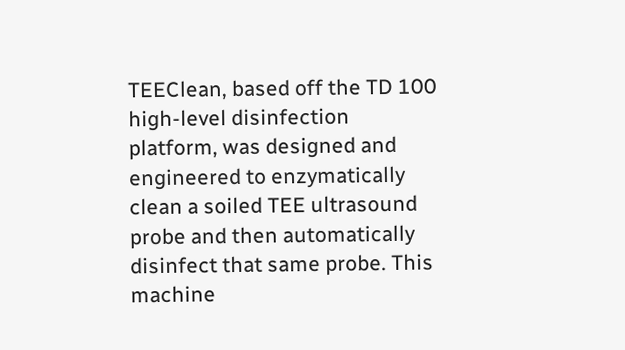TEEClean, based off the TD 100 high-level disinfection platform, was designed and engineered to enzymatically clean a soiled TEE ultrasound probe and then automatically disinfect that same probe. This machine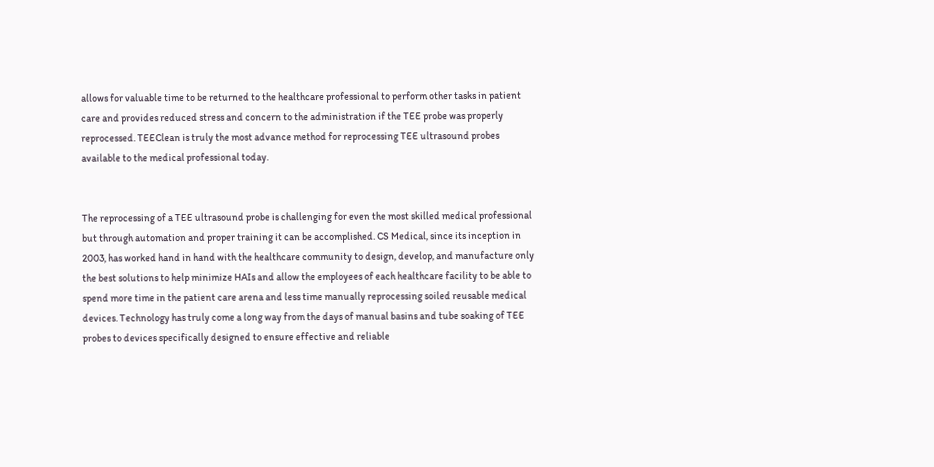allows for valuable time to be returned to the healthcare professional to perform other tasks in patient care and provides reduced stress and concern to the administration if the TEE probe was properly reprocessed. TEEClean is truly the most advance method for reprocessing TEE ultrasound probes available to the medical professional today.


The reprocessing of a TEE ultrasound probe is challenging for even the most skilled medical professional but through automation and proper training it can be accomplished. CS Medical, since its inception in 2003, has worked hand in hand with the healthcare community to design, develop, and manufacture only the best solutions to help minimize HAIs and allow the employees of each healthcare facility to be able to spend more time in the patient care arena and less time manually reprocessing soiled reusable medical devices. Technology has truly come a long way from the days of manual basins and tube soaking of TEE probes to devices specifically designed to ensure effective and reliable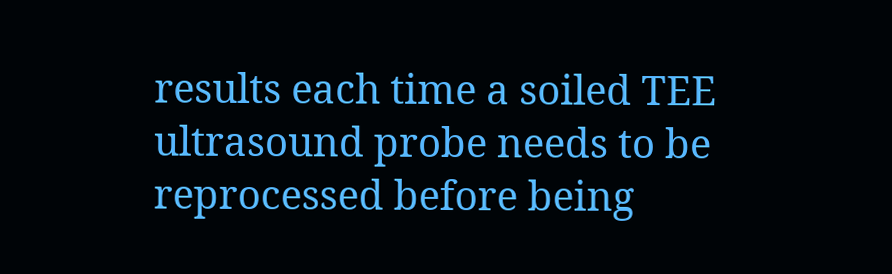results each time a soiled TEE ultrasound probe needs to be reprocessed before being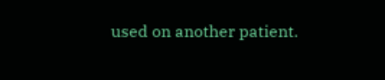used on another patient.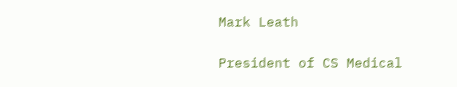Mark Leath

President of CS Medical